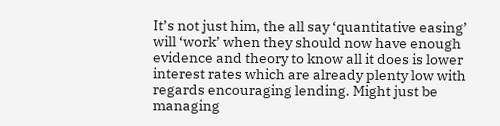It’s not just him, the all say ‘quantitative easing’ will ‘work’ when they should now have enough evidence and theory to know all it does is lower interest rates which are already plenty low with regards encouraging lending. Might just be managing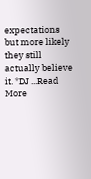expectations but more likely they still actually believe it. *DJ ...Read More